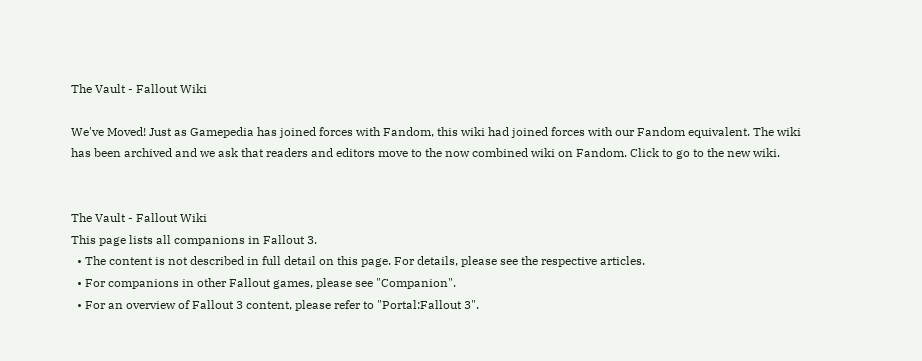The Vault - Fallout Wiki

We've Moved! Just as Gamepedia has joined forces with Fandom, this wiki had joined forces with our Fandom equivalent. The wiki has been archived and we ask that readers and editors move to the now combined wiki on Fandom. Click to go to the new wiki.


The Vault - Fallout Wiki
This page lists all companions in Fallout 3.
  • The content is not described in full detail on this page. For details, please see the respective articles.
  • For companions in other Fallout games, please see "Companion".
  • For an overview of Fallout 3 content, please refer to "Portal:Fallout 3".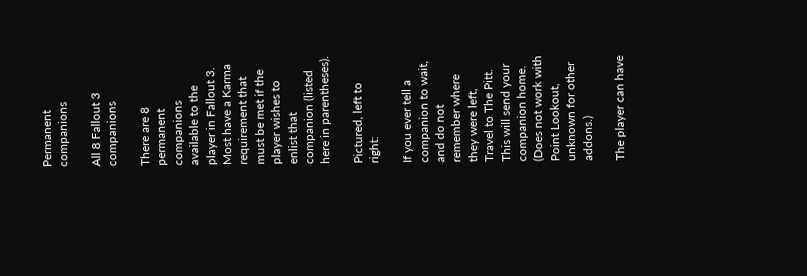Permanent companions

All 8 Fallout 3 companions

There are 8 permanent companions available to the player in Fallout 3. Most have a Karma requirement that must be met if the player wishes to enlist that companion (listed here in parentheses).

Pictured, left to right:

If you ever tell a companion to wait, and do not remember where they were left, Travel to The Pitt. This will send your companion home. (Does not work with Point Lookout, unknown for other addons.)

The player can have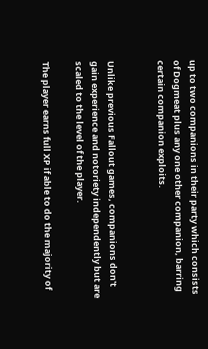up to two companions in their party which consists of Dogmeat plus any one other companion, barring certain companion exploits.


Unlike previous Fallout games, companions don't gain experience and notoriety independently but are scaled to the level of the player.

The player earns full XP if able to do the majority of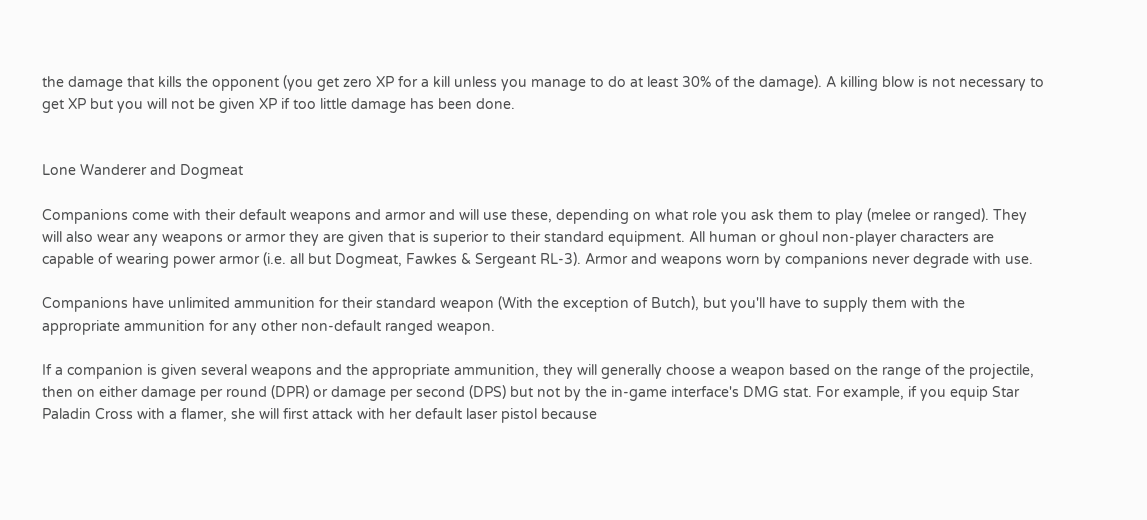the damage that kills the opponent (you get zero XP for a kill unless you manage to do at least 30% of the damage). A killing blow is not necessary to get XP but you will not be given XP if too little damage has been done.


Lone Wanderer and Dogmeat

Companions come with their default weapons and armor and will use these, depending on what role you ask them to play (melee or ranged). They will also wear any weapons or armor they are given that is superior to their standard equipment. All human or ghoul non-player characters are capable of wearing power armor (i.e. all but Dogmeat, Fawkes & Sergeant RL-3). Armor and weapons worn by companions never degrade with use.

Companions have unlimited ammunition for their standard weapon (With the exception of Butch), but you'll have to supply them with the appropriate ammunition for any other non-default ranged weapon.

If a companion is given several weapons and the appropriate ammunition, they will generally choose a weapon based on the range of the projectile, then on either damage per round (DPR) or damage per second (DPS) but not by the in-game interface's DMG stat. For example, if you equip Star Paladin Cross with a flamer, she will first attack with her default laser pistol because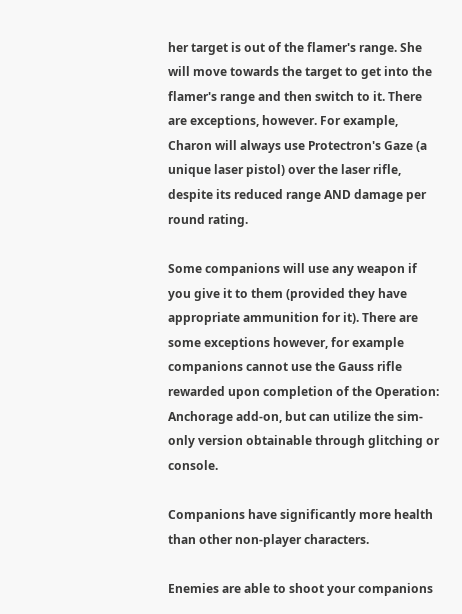her target is out of the flamer's range. She will move towards the target to get into the flamer's range and then switch to it. There are exceptions, however. For example, Charon will always use Protectron's Gaze (a unique laser pistol) over the laser rifle, despite its reduced range AND damage per round rating.

Some companions will use any weapon if you give it to them (provided they have appropriate ammunition for it). There are some exceptions however, for example companions cannot use the Gauss rifle rewarded upon completion of the Operation: Anchorage add-on, but can utilize the sim-only version obtainable through glitching or console.

Companions have significantly more health than other non-player characters.

Enemies are able to shoot your companions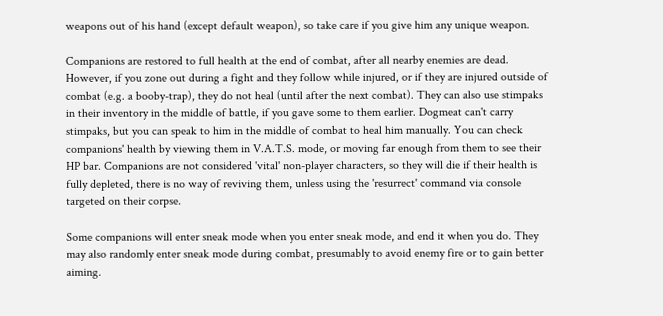weapons out of his hand (except default weapon), so take care if you give him any unique weapon.

Companions are restored to full health at the end of combat, after all nearby enemies are dead. However, if you zone out during a fight and they follow while injured, or if they are injured outside of combat (e.g. a booby-trap), they do not heal (until after the next combat). They can also use stimpaks in their inventory in the middle of battle, if you gave some to them earlier. Dogmeat can't carry stimpaks, but you can speak to him in the middle of combat to heal him manually. You can check companions' health by viewing them in V.A.T.S. mode, or moving far enough from them to see their HP bar. Companions are not considered 'vital' non-player characters, so they will die if their health is fully depleted, there is no way of reviving them, unless using the 'resurrect' command via console targeted on their corpse.

Some companions will enter sneak mode when you enter sneak mode, and end it when you do. They may also randomly enter sneak mode during combat, presumably to avoid enemy fire or to gain better aiming.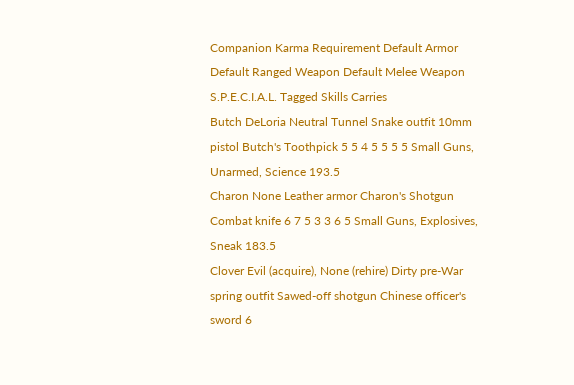Companion Karma Requirement Default Armor Default Ranged Weapon Default Melee Weapon S.P.E.C.I.A.L. Tagged Skills Carries
Butch DeLoria Neutral Tunnel Snake outfit 10mm pistol Butch's Toothpick 5 5 4 5 5 5 5 Small Guns, Unarmed, Science 193.5
Charon None Leather armor Charon's Shotgun Combat knife 6 7 5 3 3 6 5 Small Guns, Explosives, Sneak 183.5
Clover Evil (acquire), None (rehire) Dirty pre-War spring outfit Sawed-off shotgun Chinese officer's sword 6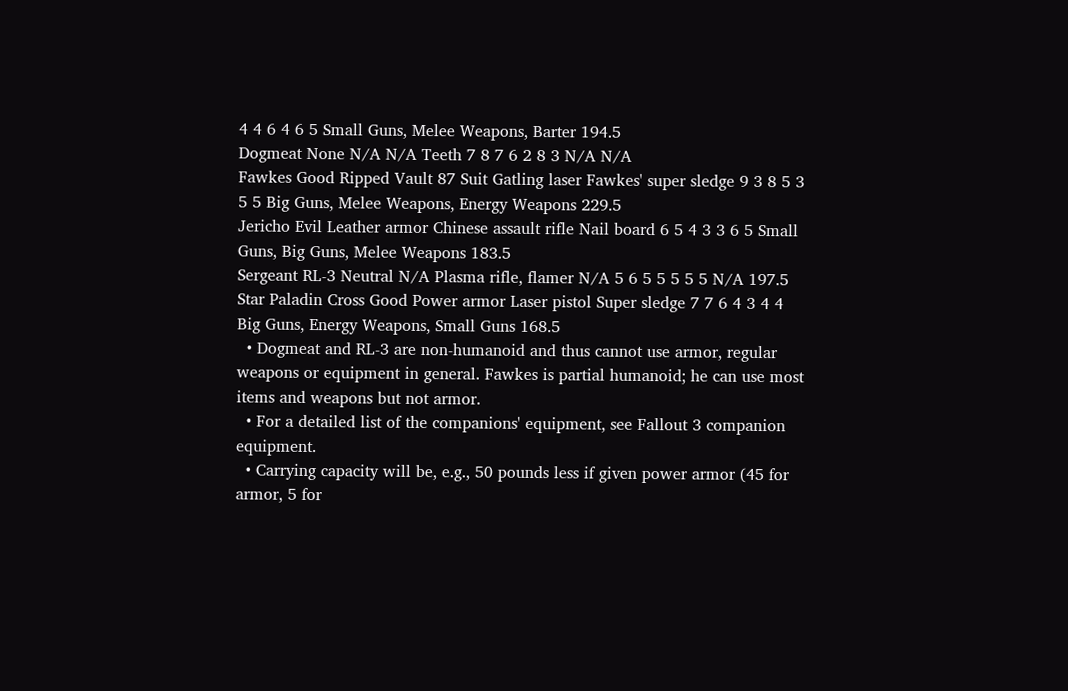4 4 6 4 6 5 Small Guns, Melee Weapons, Barter 194.5
Dogmeat None N/A N/A Teeth 7 8 7 6 2 8 3 N/A N/A
Fawkes Good Ripped Vault 87 Suit Gatling laser Fawkes' super sledge 9 3 8 5 3 5 5 Big Guns, Melee Weapons, Energy Weapons 229.5
Jericho Evil Leather armor Chinese assault rifle Nail board 6 5 4 3 3 6 5 Small Guns, Big Guns, Melee Weapons 183.5
Sergeant RL-3 Neutral N/A Plasma rifle, flamer N/A 5 6 5 5 5 5 5 N/A 197.5
Star Paladin Cross Good Power armor Laser pistol Super sledge 7 7 6 4 3 4 4 Big Guns, Energy Weapons, Small Guns 168.5
  • Dogmeat and RL-3 are non-humanoid and thus cannot use armor, regular weapons or equipment in general. Fawkes is partial humanoid; he can use most items and weapons but not armor.
  • For a detailed list of the companions' equipment, see Fallout 3 companion equipment.
  • Carrying capacity will be, e.g., 50 pounds less if given power armor (45 for armor, 5 for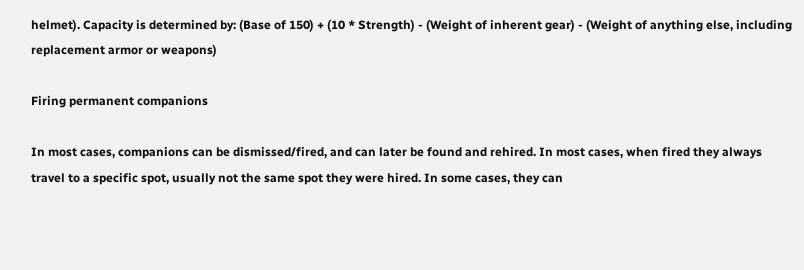helmet). Capacity is determined by: (Base of 150) + (10 * Strength) - (Weight of inherent gear) - (Weight of anything else, including replacement armor or weapons)

Firing permanent companions

In most cases, companions can be dismissed/fired, and can later be found and rehired. In most cases, when fired they always travel to a specific spot, usually not the same spot they were hired. In some cases, they can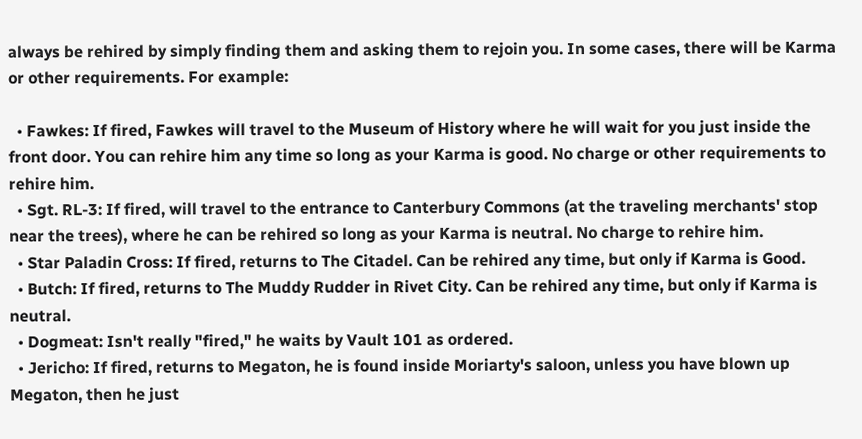always be rehired by simply finding them and asking them to rejoin you. In some cases, there will be Karma or other requirements. For example:

  • Fawkes: If fired, Fawkes will travel to the Museum of History where he will wait for you just inside the front door. You can rehire him any time so long as your Karma is good. No charge or other requirements to rehire him.
  • Sgt. RL-3: If fired, will travel to the entrance to Canterbury Commons (at the traveling merchants' stop near the trees), where he can be rehired so long as your Karma is neutral. No charge to rehire him.
  • Star Paladin Cross: If fired, returns to The Citadel. Can be rehired any time, but only if Karma is Good.
  • Butch: If fired, returns to The Muddy Rudder in Rivet City. Can be rehired any time, but only if Karma is neutral.
  • Dogmeat: Isn't really "fired," he waits by Vault 101 as ordered.
  • Jericho: If fired, returns to Megaton, he is found inside Moriarty's saloon, unless you have blown up Megaton, then he just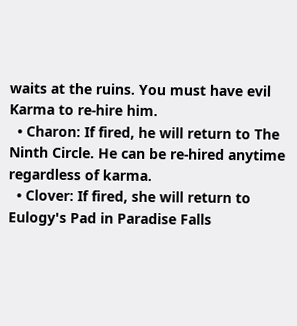waits at the ruins. You must have evil Karma to re-hire him.
  • Charon: If fired, he will return to The Ninth Circle. He can be re-hired anytime regardless of karma.
  • Clover: If fired, she will return to Eulogy's Pad in Paradise Falls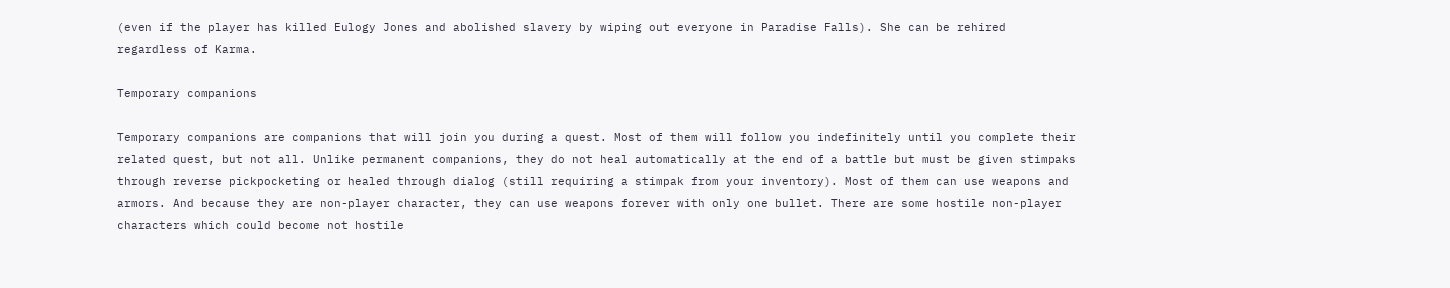(even if the player has killed Eulogy Jones and abolished slavery by wiping out everyone in Paradise Falls). She can be rehired regardless of Karma.

Temporary companions

Temporary companions are companions that will join you during a quest. Most of them will follow you indefinitely until you complete their related quest, but not all. Unlike permanent companions, they do not heal automatically at the end of a battle but must be given stimpaks through reverse pickpocketing or healed through dialog (still requiring a stimpak from your inventory). Most of them can use weapons and armors. And because they are non-player character, they can use weapons forever with only one bullet. There are some hostile non-player characters which could become not hostile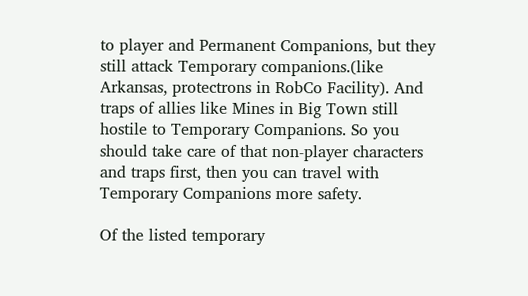to player and Permanent Companions, but they still attack Temporary companions.(like Arkansas, protectrons in RobCo Facility). And traps of allies like Mines in Big Town still hostile to Temporary Companions. So you should take care of that non-player characters and traps first, then you can travel with Temporary Companions more safety.

Of the listed temporary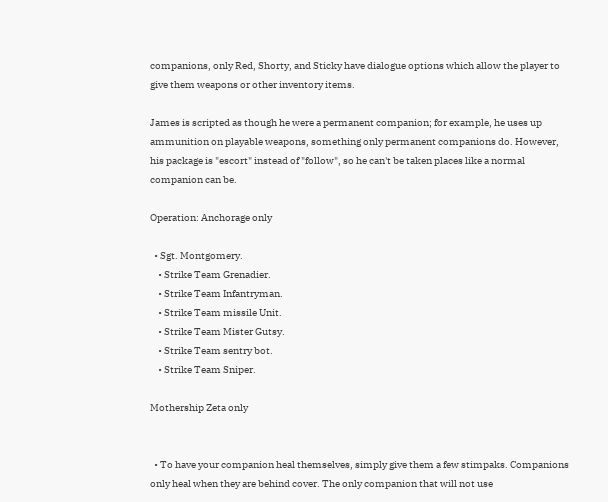companions, only Red, Shorty, and Sticky have dialogue options which allow the player to give them weapons or other inventory items.

James is scripted as though he were a permanent companion; for example, he uses up ammunition on playable weapons, something only permanent companions do. However, his package is "escort" instead of "follow", so he can't be taken places like a normal companion can be.

Operation: Anchorage only

  • Sgt. Montgomery.
    • Strike Team Grenadier.
    • Strike Team Infantryman.
    • Strike Team missile Unit.
    • Strike Team Mister Gutsy.
    • Strike Team sentry bot.
    • Strike Team Sniper.

Mothership Zeta only


  • To have your companion heal themselves, simply give them a few stimpaks. Companions only heal when they are behind cover. The only companion that will not use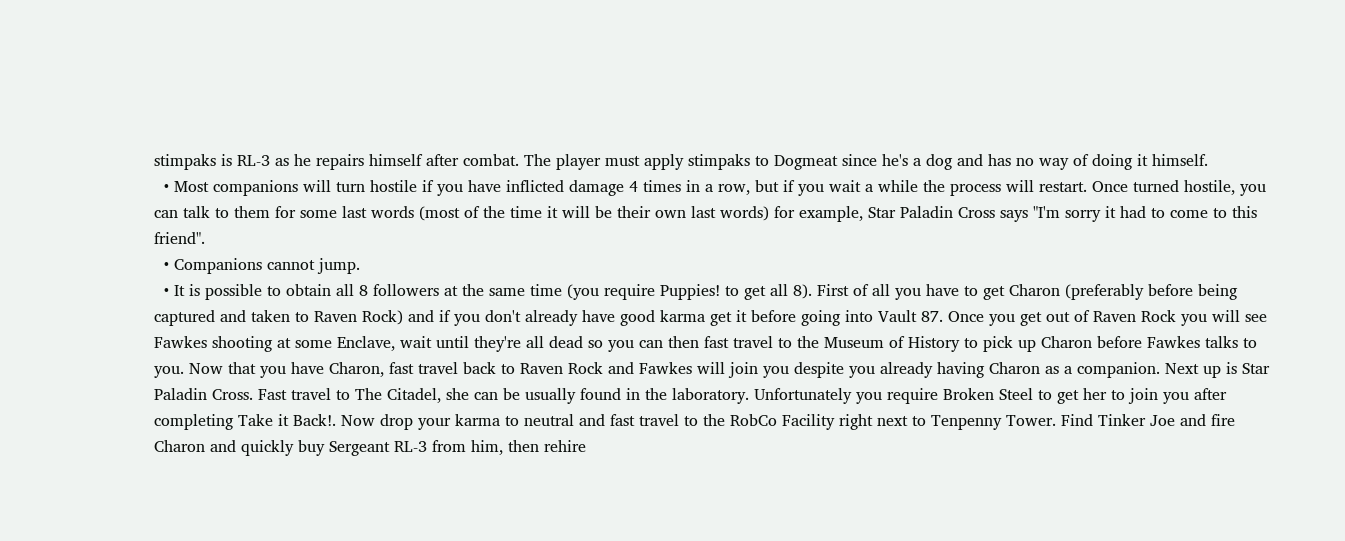stimpaks is RL-3 as he repairs himself after combat. The player must apply stimpaks to Dogmeat since he's a dog and has no way of doing it himself.
  • Most companions will turn hostile if you have inflicted damage 4 times in a row, but if you wait a while the process will restart. Once turned hostile, you can talk to them for some last words (most of the time it will be their own last words) for example, Star Paladin Cross says "I'm sorry it had to come to this friend".
  • Companions cannot jump.
  • It is possible to obtain all 8 followers at the same time (you require Puppies! to get all 8). First of all you have to get Charon (preferably before being captured and taken to Raven Rock) and if you don't already have good karma get it before going into Vault 87. Once you get out of Raven Rock you will see Fawkes shooting at some Enclave, wait until they're all dead so you can then fast travel to the Museum of History to pick up Charon before Fawkes talks to you. Now that you have Charon, fast travel back to Raven Rock and Fawkes will join you despite you already having Charon as a companion. Next up is Star Paladin Cross. Fast travel to The Citadel, she can be usually found in the laboratory. Unfortunately you require Broken Steel to get her to join you after completing Take it Back!. Now drop your karma to neutral and fast travel to the RobCo Facility right next to Tenpenny Tower. Find Tinker Joe and fire Charon and quickly buy Sergeant RL-3 from him, then rehire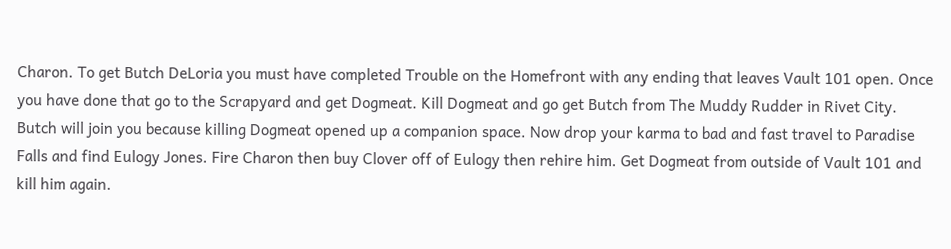Charon. To get Butch DeLoria you must have completed Trouble on the Homefront with any ending that leaves Vault 101 open. Once you have done that go to the Scrapyard and get Dogmeat. Kill Dogmeat and go get Butch from The Muddy Rudder in Rivet City. Butch will join you because killing Dogmeat opened up a companion space. Now drop your karma to bad and fast travel to Paradise Falls and find Eulogy Jones. Fire Charon then buy Clover off of Eulogy then rehire him. Get Dogmeat from outside of Vault 101 and kill him again.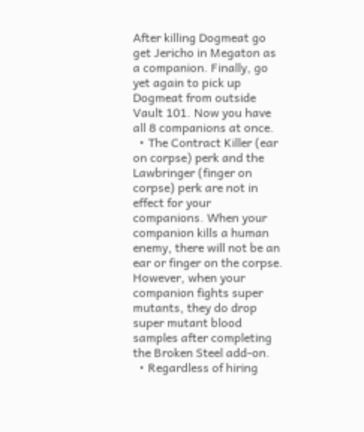After killing Dogmeat go get Jericho in Megaton as a companion. Finally, go yet again to pick up Dogmeat from outside Vault 101. Now you have all 8 companions at once.
  • The Contract Killer (ear on corpse) perk and the Lawbringer (finger on corpse) perk are not in effect for your companions. When your companion kills a human enemy, there will not be an ear or finger on the corpse. However, when your companion fights super mutants, they do drop super mutant blood samples after completing the Broken Steel add-on.
  • Regardless of hiring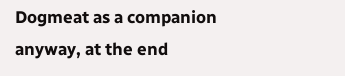Dogmeat as a companion anyway, at the end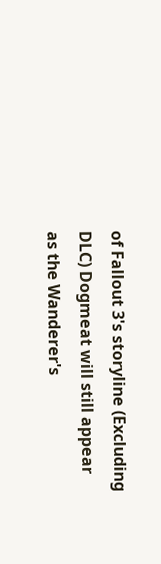of Fallout 3's storyline (Excluding DLC) Dogmeat will still appear as the Wanderer's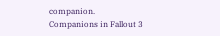companion.
Companions in Fallout 3